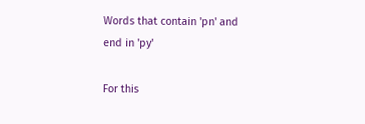Words that contain 'pn' and end in 'py'

For this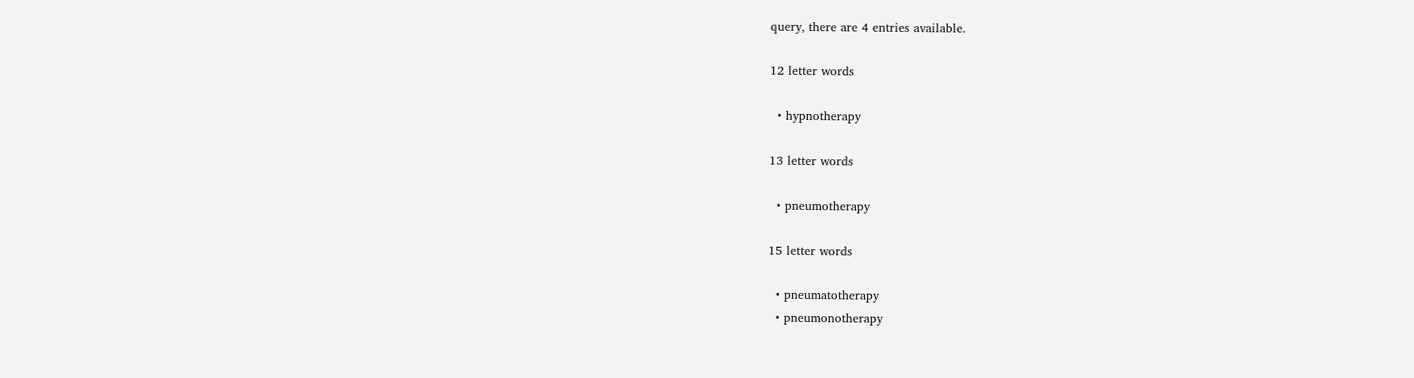query, there are 4 entries available.

12 letter words

  • hypnotherapy

13 letter words

  • pneumotherapy

15 letter words

  • pneumatotherapy
  • pneumonotherapy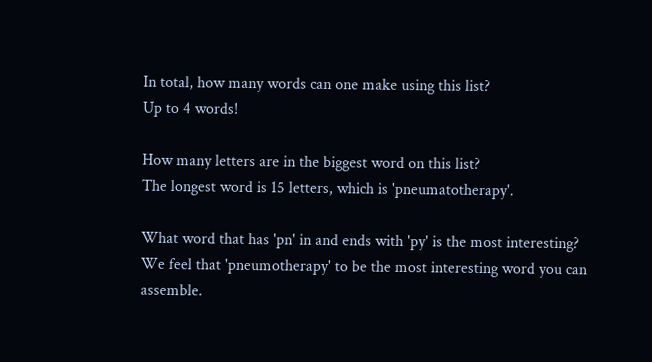In total, how many words can one make using this list?
Up to 4 words!

How many letters are in the biggest word on this list?
The longest word is 15 letters, which is 'pneumatotherapy'.

What word that has 'pn' in and ends with 'py' is the most interesting?
We feel that 'pneumotherapy' to be the most interesting word you can assemble.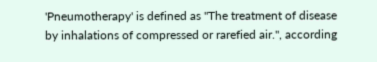'Pneumotherapy' is defined as "The treatment of disease by inhalations of compressed or rarefied air.", according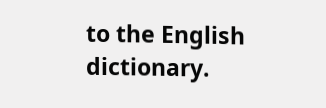to the English dictionary.